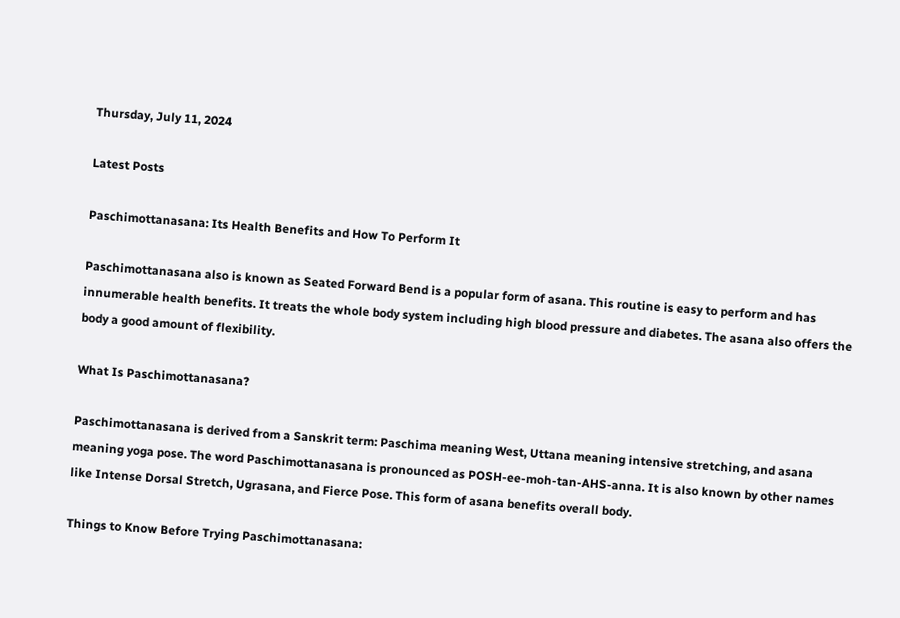Thursday, July 11, 2024

Latest Posts

Paschimottanasana: Its Health Benefits and How To Perform It

Paschimottanasana also is known as Seated Forward Bend is a popular form of asana. This routine is easy to perform and has innumerable health benefits. It treats the whole body system including high blood pressure and diabetes. The asana also offers the body a good amount of flexibility.

What Is Paschimottanasana?

Paschimottanasana is derived from a Sanskrit term: Paschima meaning West, Uttana meaning intensive stretching, and asana meaning yoga pose. The word Paschimottanasana is pronounced as POSH-ee-moh-tan-AHS-anna. It is also known by other names like Intense Dorsal Stretch, Ugrasana, and Fierce Pose. This form of asana benefits overall body.

Things to Know Before Trying Paschimottanasana: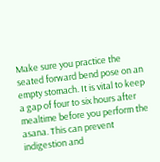Make sure you practice the seated forward bend pose on an empty stomach. It is vital to keep a gap of four to six hours after mealtime before you perform the asana. This can prevent indigestion and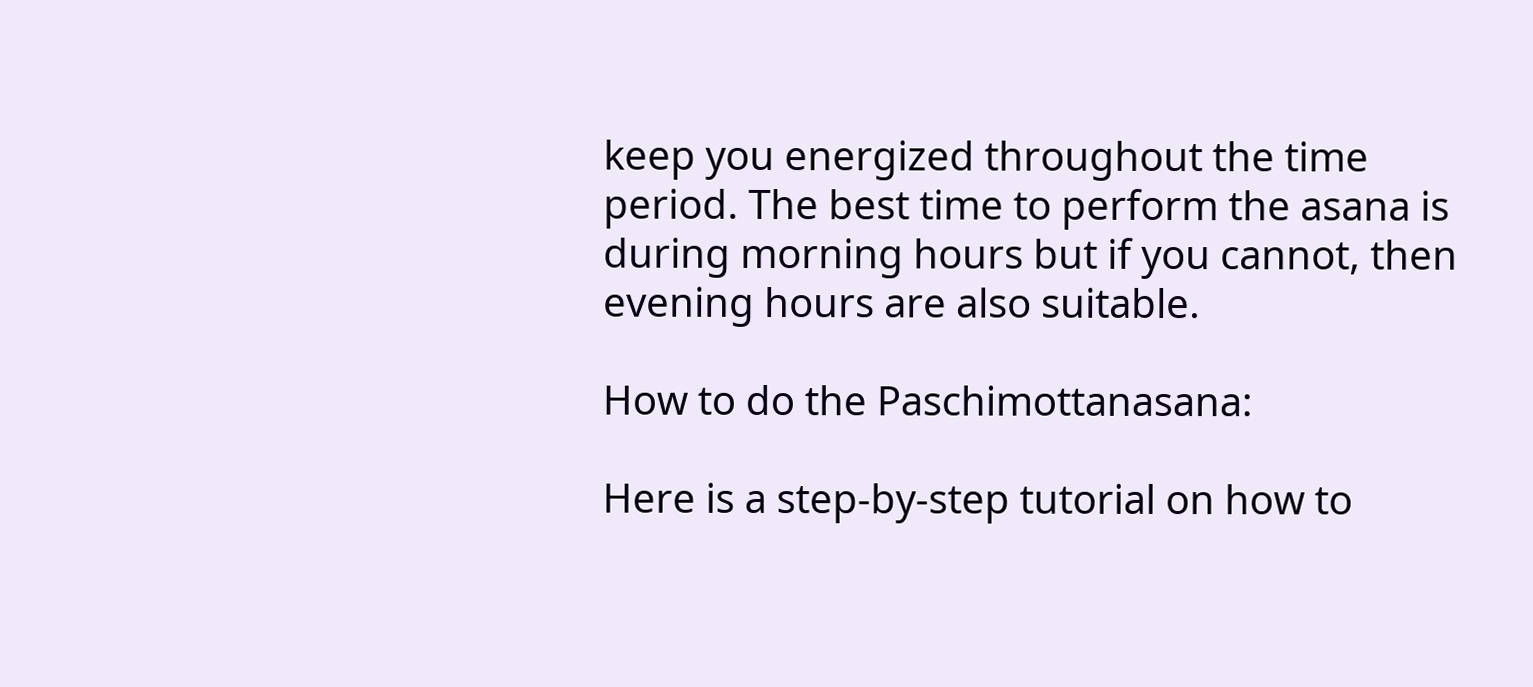keep you energized throughout the time period. The best time to perform the asana is during morning hours but if you cannot, then evening hours are also suitable.

How to do the Paschimottanasana:

Here is a step-by-step tutorial on how to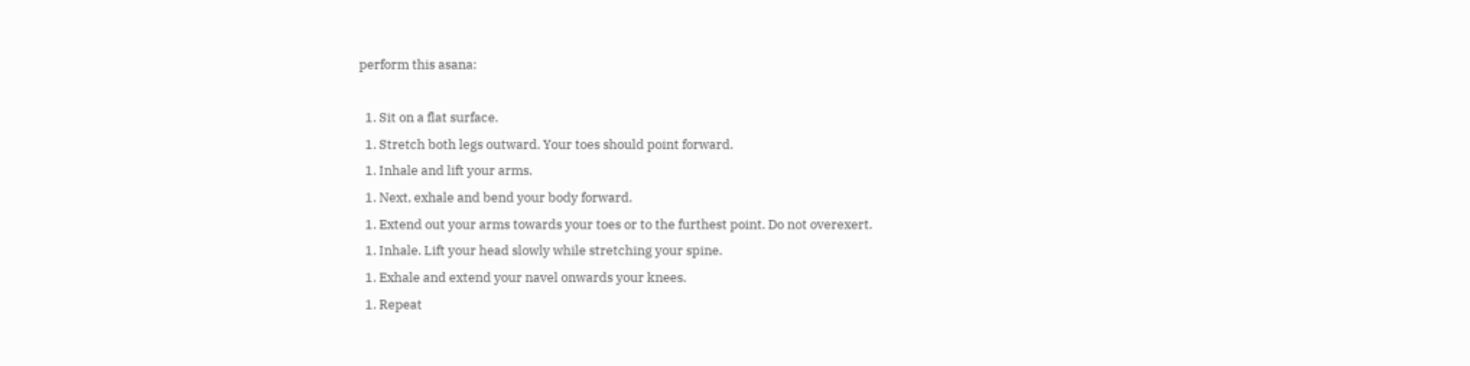perform this asana:

  1. Sit on a flat surface.
  1. Stretch both legs outward. Your toes should point forward.
  1. Inhale and lift your arms.
  1. Next, exhale and bend your body forward.
  1. Extend out your arms towards your toes or to the furthest point. Do not overexert.
  1. Inhale. Lift your head slowly while stretching your spine.
  1. Exhale and extend your navel onwards your knees.
  1. Repeat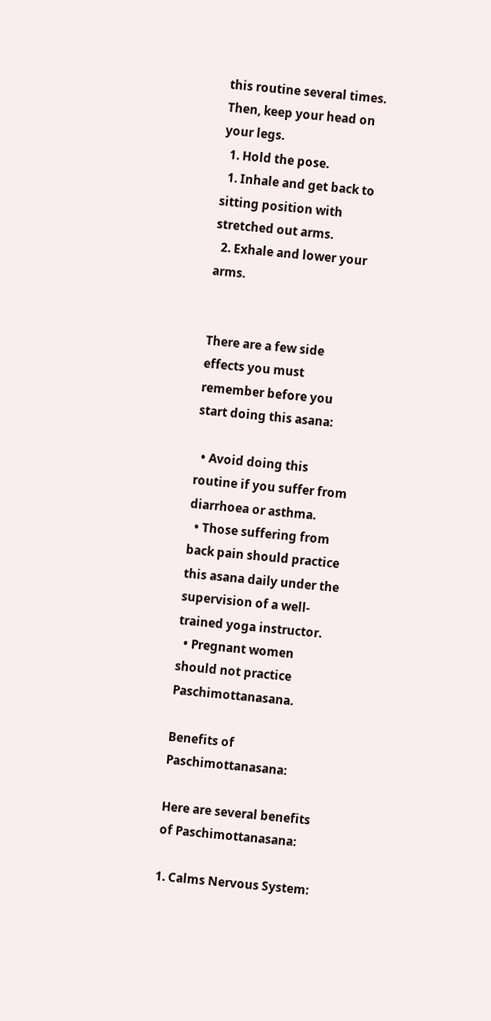this routine several times. Then, keep your head on your legs.
  1. Hold the pose.
  1. Inhale and get back to sitting position with stretched out arms.
  2. Exhale and lower your arms.


There are a few side effects you must remember before you start doing this asana:

  • Avoid doing this routine if you suffer from diarrhoea or asthma.
  • Those suffering from back pain should practice this asana daily under the supervision of a well-trained yoga instructor.
  • Pregnant women should not practice Paschimottanasana.

Benefits of Paschimottanasana:

Here are several benefits of Paschimottanasana:

1. Calms Nervous System: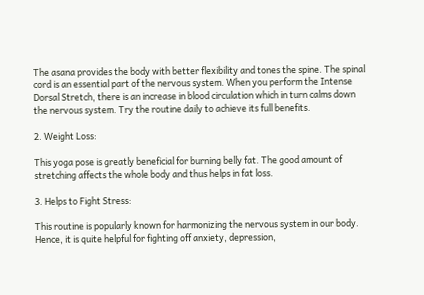The asana provides the body with better flexibility and tones the spine. The spinal cord is an essential part of the nervous system. When you perform the Intense Dorsal Stretch, there is an increase in blood circulation which in turn calms down the nervous system. Try the routine daily to achieve its full benefits.

2. Weight Loss:

This yoga pose is greatly beneficial for burning belly fat. The good amount of stretching affects the whole body and thus helps in fat loss.

3. Helps to Fight Stress:

This routine is popularly known for harmonizing the nervous system in our body. Hence, it is quite helpful for fighting off anxiety, depression,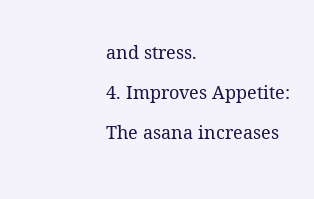and stress.

4. Improves Appetite:

The asana increases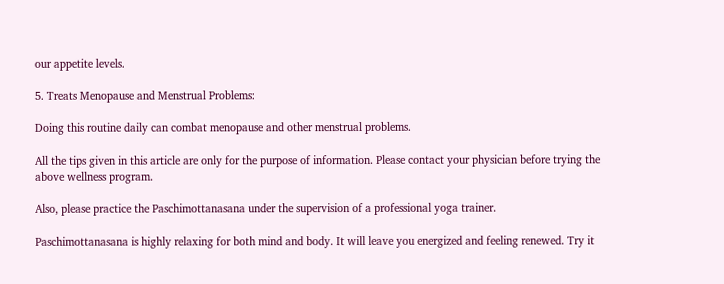our appetite levels.

5. Treats Menopause and Menstrual Problems:

Doing this routine daily can combat menopause and other menstrual problems.

All the tips given in this article are only for the purpose of information. Please contact your physician before trying the above wellness program.

Also, please practice the Paschimottanasana under the supervision of a professional yoga trainer.

Paschimottanasana is highly relaxing for both mind and body. It will leave you energized and feeling renewed. Try it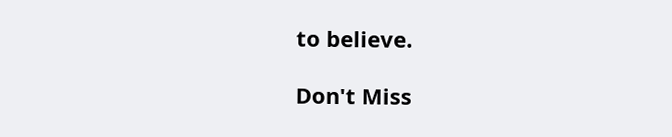to believe.

Don't Miss